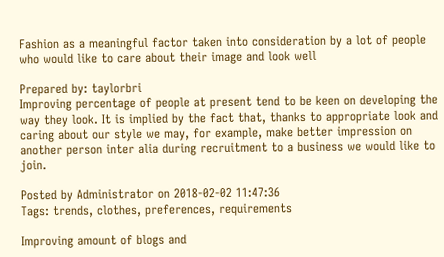Fashion as a meaningful factor taken into consideration by a lot of people who would like to care about their image and look well

Prepared by: taylorbri
Improving percentage of people at present tend to be keen on developing the way they look. It is implied by the fact that, thanks to appropriate look and caring about our style we may, for example, make better impression on another person inter alia during recruitment to a business we would like to join.

Posted by Administrator on 2018-02-02 11:47:36
Tags: trends, clothes, preferences, requirements

Improving amount of blogs and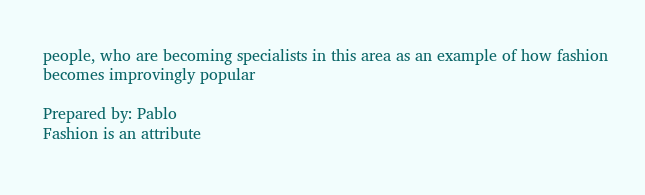people, who are becoming specialists in this area as an example of how fashion becomes improvingly popular

Prepared by: Pablo
Fashion is an attribute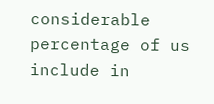considerable percentage of us include in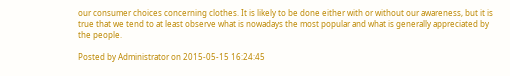our consumer choices concerning clothes. It is likely to be done either with or without our awareness, but it is true that we tend to at least observe what is nowadays the most popular and what is generally appreciated by the people.

Posted by Administrator on 2015-05-15 16:24:45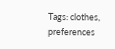Tags: clothes, preferences